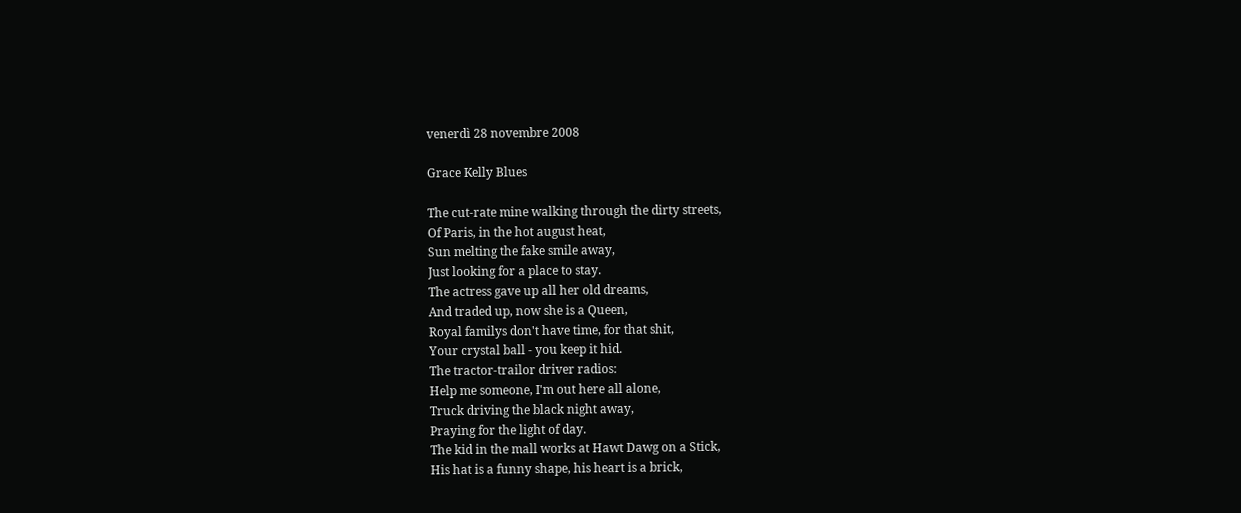venerdì 28 novembre 2008

Grace Kelly Blues

The cut-rate mine walking through the dirty streets,
Of Paris, in the hot august heat,
Sun melting the fake smile away,
Just looking for a place to stay.
The actress gave up all her old dreams,
And traded up, now she is a Queen,
Royal familys don't have time, for that shit,
Your crystal ball - you keep it hid.
The tractor-trailor driver radios:
Help me someone, I'm out here all alone,
Truck driving the black night away,
Praying for the light of day.
The kid in the mall works at Hawt Dawg on a Stick,
His hat is a funny shape, his heart is a brick,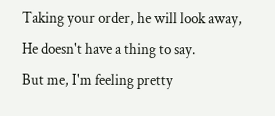Taking your order, he will look away,
He doesn't have a thing to say.
But me, I'm feeling pretty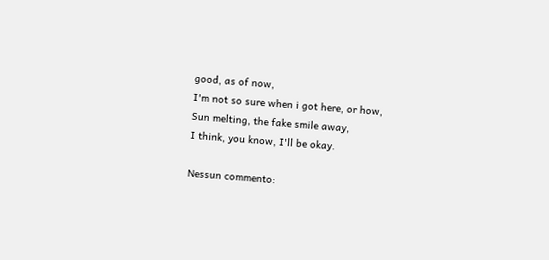good, as of now,
I'm not so sure when i got here, or how,
Sun melting, the fake smile away,
I think, you know, I'll be okay.

Nessun commento: